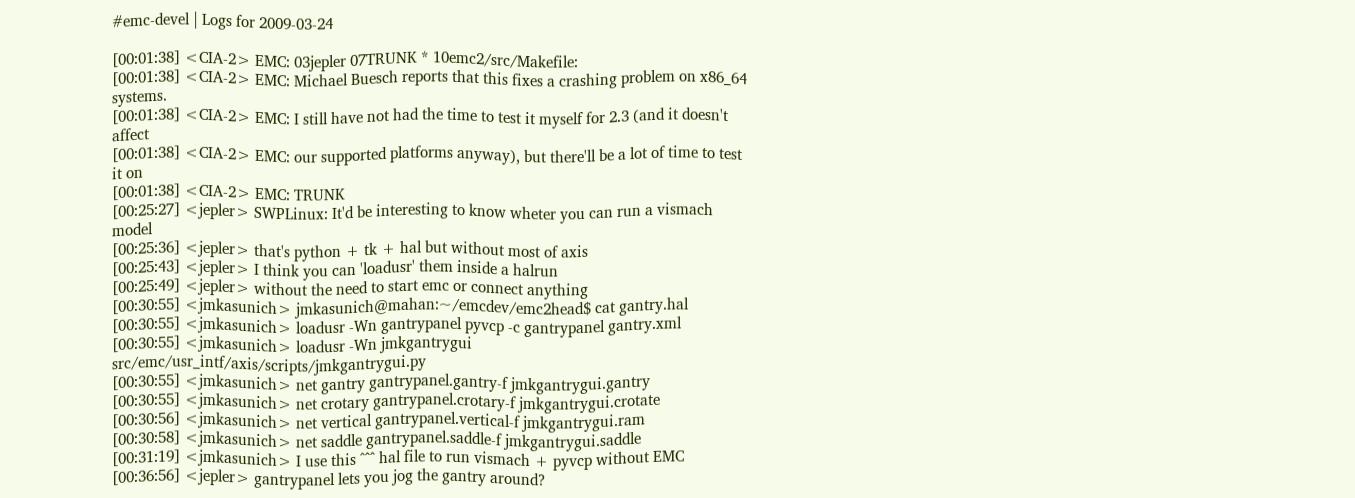#emc-devel | Logs for 2009-03-24

[00:01:38] <CIA-2> EMC: 03jepler 07TRUNK * 10emc2/src/Makefile:
[00:01:38] <CIA-2> EMC: Michael Buesch reports that this fixes a crashing problem on x86_64 systems.
[00:01:38] <CIA-2> EMC: I still have not had the time to test it myself for 2.3 (and it doesn't affect
[00:01:38] <CIA-2> EMC: our supported platforms anyway), but there'll be a lot of time to test it on
[00:01:38] <CIA-2> EMC: TRUNK
[00:25:27] <jepler> SWPLinux: It'd be interesting to know wheter you can run a vismach model
[00:25:36] <jepler> that's python + tk + hal but without most of axis
[00:25:43] <jepler> I think you can 'loadusr' them inside a halrun
[00:25:49] <jepler> without the need to start emc or connect anything
[00:30:55] <jmkasunich> jmkasunich@mahan:~/emcdev/emc2head$ cat gantry.hal
[00:30:55] <jmkasunich> loadusr -Wn gantrypanel pyvcp -c gantrypanel gantry.xml
[00:30:55] <jmkasunich> loadusr -Wn jmkgantrygui src/emc/usr_intf/axis/scripts/jmkgantrygui.py
[00:30:55] <jmkasunich> net gantry gantrypanel.gantry-f jmkgantrygui.gantry
[00:30:55] <jmkasunich> net crotary gantrypanel.crotary-f jmkgantrygui.crotate
[00:30:56] <jmkasunich> net vertical gantrypanel.vertical-f jmkgantrygui.ram
[00:30:58] <jmkasunich> net saddle gantrypanel.saddle-f jmkgantrygui.saddle
[00:31:19] <jmkasunich> I use this ^^^ hal file to run vismach + pyvcp without EMC
[00:36:56] <jepler> gantrypanel lets you jog the gantry around?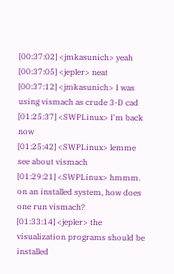[00:37:02] <jmkasunich> yeah
[00:37:05] <jepler> neat
[00:37:12] <jmkasunich> I was using vismach as crude 3-D cad
[01:25:37] <SWPLinux> I'm back now
[01:25:42] <SWPLinux> lemme see about vismach
[01:29:21] <SWPLinux> hmmm. on an installed system, how does one run vismach?
[01:33:14] <jepler> the visualization programs should be installed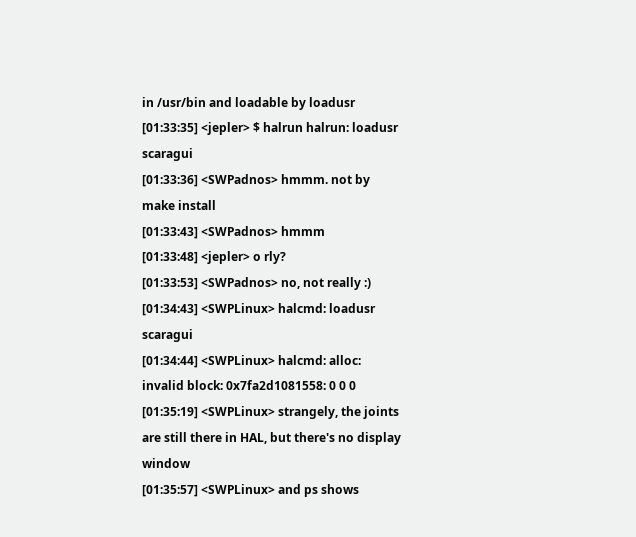in /usr/bin and loadable by loadusr
[01:33:35] <jepler> $ halrun halrun: loadusr scaragui
[01:33:36] <SWPadnos> hmmm. not by make install
[01:33:43] <SWPadnos> hmmm
[01:33:48] <jepler> o rly?
[01:33:53] <SWPadnos> no, not really :)
[01:34:43] <SWPLinux> halcmd: loadusr scaragui
[01:34:44] <SWPLinux> halcmd: alloc: invalid block: 0x7fa2d1081558: 0 0 0
[01:35:19] <SWPLinux> strangely, the joints are still there in HAL, but there's no display window
[01:35:57] <SWPLinux> and ps shows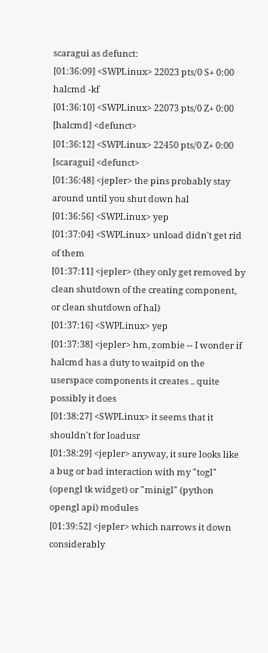scaragui as defunct:
[01:36:09] <SWPLinux> 22023 pts/0 S+ 0:00 halcmd -kf
[01:36:10] <SWPLinux> 22073 pts/0 Z+ 0:00 [halcmd] <defunct>
[01:36:12] <SWPLinux> 22450 pts/0 Z+ 0:00 [scaragui] <defunct>
[01:36:48] <jepler> the pins probably stay around until you shut down hal
[01:36:56] <SWPLinux> yep
[01:37:04] <SWPLinux> unload didn't get rid of them
[01:37:11] <jepler> (they only get removed by clean shutdown of the creating component, or clean shutdown of hal)
[01:37:16] <SWPLinux> yep
[01:37:38] <jepler> hm, zombie -- I wonder if halcmd has a duty to waitpid on the userspace components it creates .. quite possibly it does
[01:38:27] <SWPLinux> it seems that it shouldn't for loadusr
[01:38:29] <jepler> anyway, it sure looks like a bug or bad interaction with my "togl" (opengl tk widget) or "minigl" (python opengl api) modules
[01:39:52] <jepler> which narrows it down considerably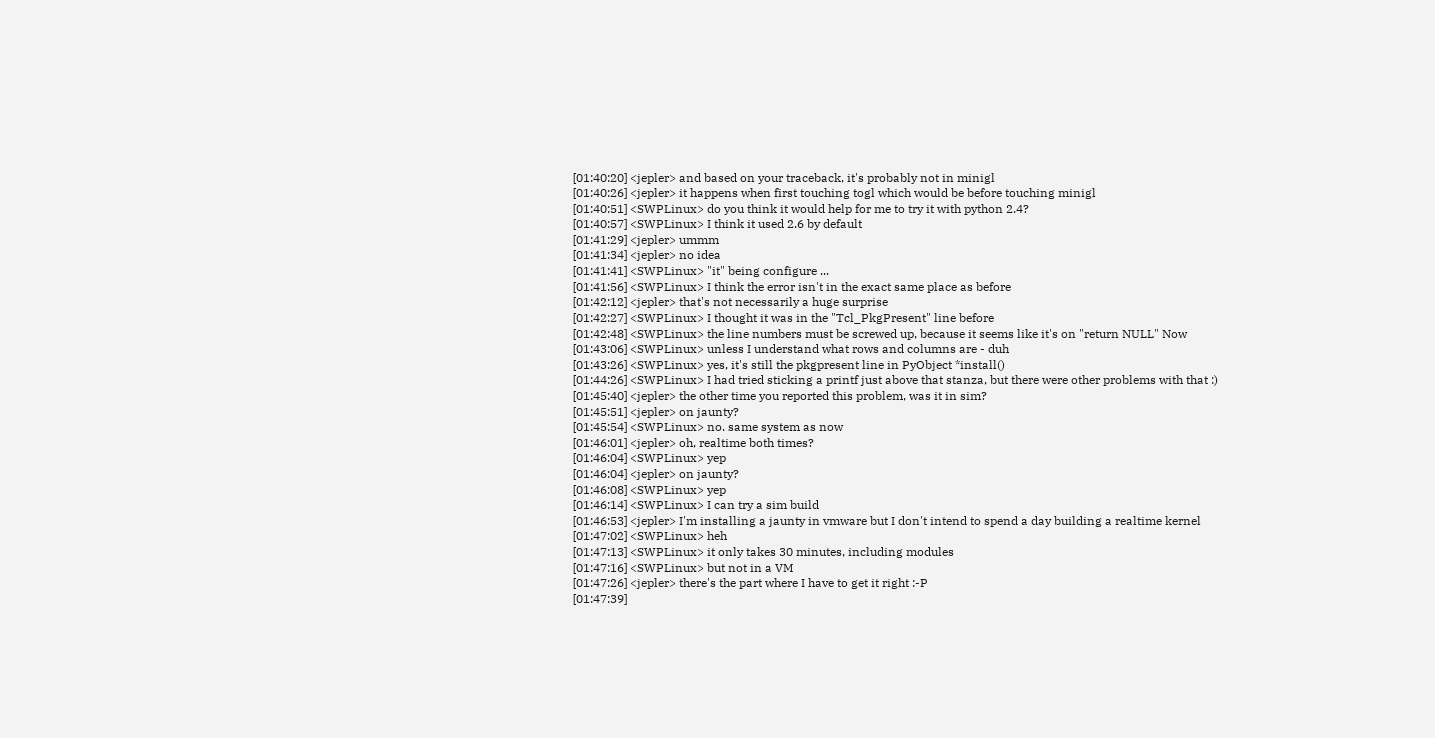[01:40:20] <jepler> and based on your traceback, it's probably not in minigl
[01:40:26] <jepler> it happens when first touching togl which would be before touching minigl
[01:40:51] <SWPLinux> do you think it would help for me to try it with python 2.4?
[01:40:57] <SWPLinux> I think it used 2.6 by default
[01:41:29] <jepler> ummm
[01:41:34] <jepler> no idea
[01:41:41] <SWPLinux> "it" being configure ...
[01:41:56] <SWPLinux> I think the error isn't in the exact same place as before
[01:42:12] <jepler> that's not necessarily a huge surprise
[01:42:27] <SWPLinux> I thought it was in the "Tcl_PkgPresent" line before
[01:42:48] <SWPLinux> the line numbers must be screwed up, because it seems like it's on "return NULL" Now
[01:43:06] <SWPLinux> unless I understand what rows and columns are - duh
[01:43:26] <SWPLinux> yes, it's still the pkgpresent line in PyObject *install()
[01:44:26] <SWPLinux> I had tried sticking a printf just above that stanza, but there were other problems with that :)
[01:45:40] <jepler> the other time you reported this problem, was it in sim?
[01:45:51] <jepler> on jaunty?
[01:45:54] <SWPLinux> no. same system as now
[01:46:01] <jepler> oh, realtime both times?
[01:46:04] <SWPLinux> yep
[01:46:04] <jepler> on jaunty?
[01:46:08] <SWPLinux> yep
[01:46:14] <SWPLinux> I can try a sim build
[01:46:53] <jepler> I'm installing a jaunty in vmware but I don't intend to spend a day building a realtime kernel
[01:47:02] <SWPLinux> heh
[01:47:13] <SWPLinux> it only takes 30 minutes, including modules
[01:47:16] <SWPLinux> but not in a VM
[01:47:26] <jepler> there's the part where I have to get it right :-P
[01:47:39]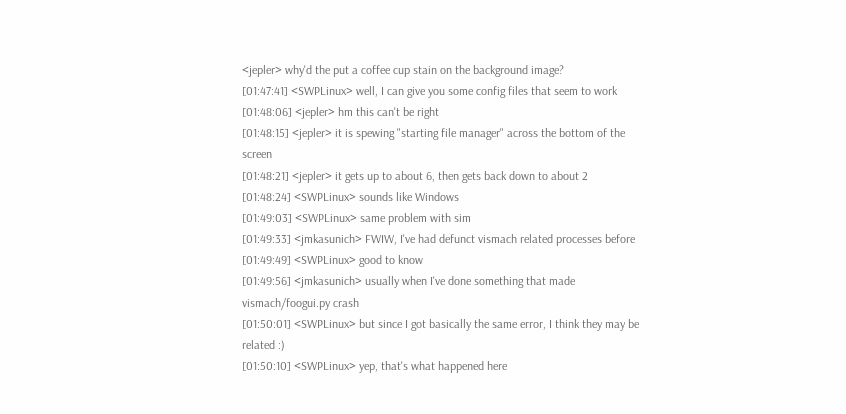<jepler> why'd the put a coffee cup stain on the background image?
[01:47:41] <SWPLinux> well, I can give you some config files that seem to work
[01:48:06] <jepler> hm this can't be right
[01:48:15] <jepler> it is spewing "starting file manager" across the bottom of the screen
[01:48:21] <jepler> it gets up to about 6, then gets back down to about 2
[01:48:24] <SWPLinux> sounds like Windows
[01:49:03] <SWPLinux> same problem with sim
[01:49:33] <jmkasunich> FWIW, I've had defunct vismach related processes before
[01:49:49] <SWPLinux> good to know
[01:49:56] <jmkasunich> usually when I've done something that made vismach/foogui.py crash
[01:50:01] <SWPLinux> but since I got basically the same error, I think they may be related :)
[01:50:10] <SWPLinux> yep, that's what happened here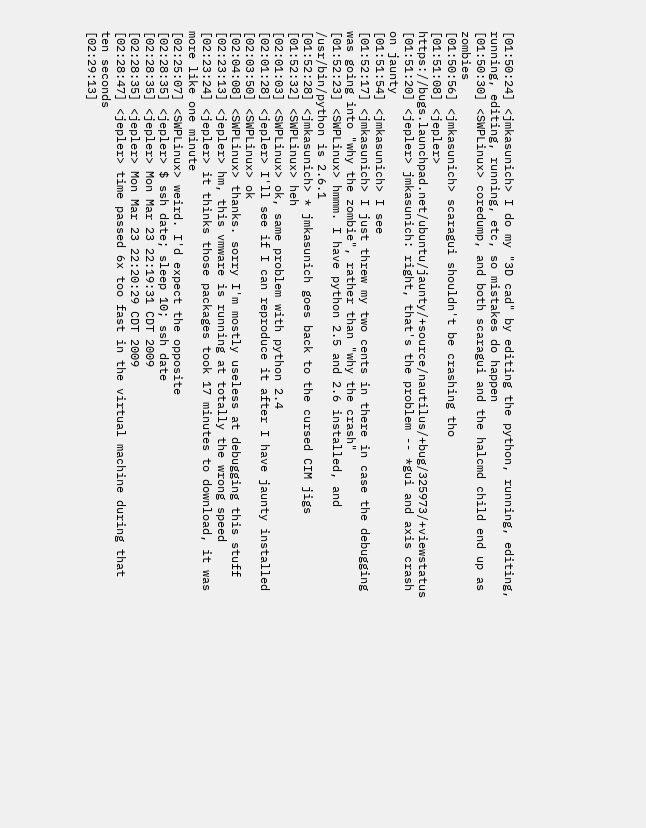[01:50:24] <jmkasunich> I do my "3D cad" by editing the python, running, editing, running, editing, running, etc, so mistakes do happen
[01:50:30] <SWPLinux> coredump, and both scaragui and the halcmd child end up as zombies
[01:50:56] <jmkasunich> scaragui shouldn't be crashing tho
[01:51:08] <jepler> https://bugs.launchpad.net/ubuntu/jaunty/+source/nautilus/+bug/325973/+viewstatus
[01:51:20] <jepler> jmkasunich: right, that's the problem -- *gui and axis crash on jaunty
[01:51:54] <jmkasunich> I see
[01:52:17] <jmkasunich> I just threw my two cents in there in case the debugging was going into "why the zombie", rather than "why the crash"
[01:52:23] <SWPLinux> hmmm. I have python 2.5 and 2.6 installed, and /usr/bin/python is 2.6.1
[01:52:28] <jmkasunich> * jmkasunich goes back to the cursed CIM jigs
[01:52:32] <SWPLinux> heh
[02:01:03] <SWPLinux> ok, same problem with python 2.4
[02:01:28] <jepler> I'll see if I can reproduce it after I have jaunty installed
[02:03:50] <SWPLinux> ok
[02:04:08] <SWPLinux> thanks. sorry I'm mostly useless at debugging this stuff
[02:23:13] <jepler> hm, this vmware is running at totally the wrong speed
[02:23:24] <jepler> it thinks those packages took 17 minutes to download, it was more like one minute
[02:25:07] <SWPLinux> weird. I'd expect the opposite
[02:28:35] <jepler> $ ssh date; sleep 10; ssh date
[02:28:35] <jepler> Mon Mar 23 22:19:31 CDT 2009
[02:28:35] <jepler> Mon Mar 23 22:20:29 CDT 2009
[02:28:47] <jepler> time passed 6x too fast in the virtual machine during that ten seconds
[02:29:13]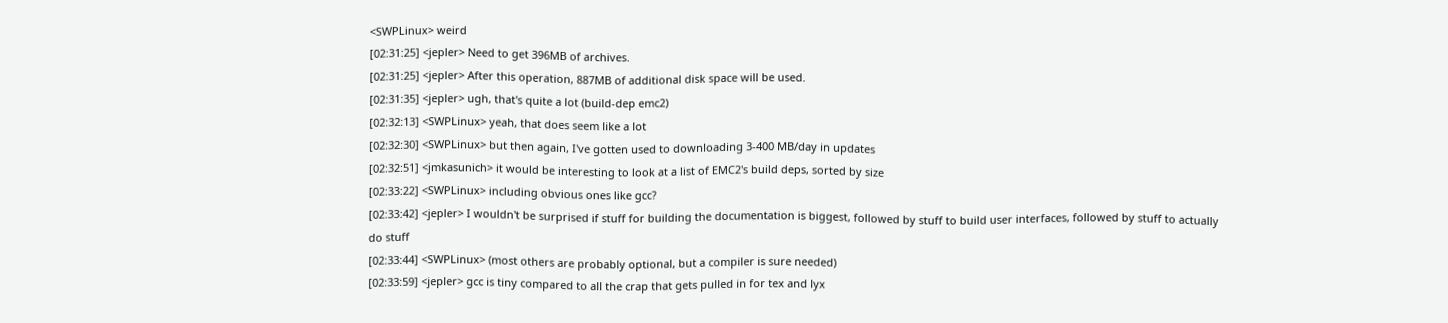<SWPLinux> weird
[02:31:25] <jepler> Need to get 396MB of archives.
[02:31:25] <jepler> After this operation, 887MB of additional disk space will be used.
[02:31:35] <jepler> ugh, that's quite a lot (build-dep emc2)
[02:32:13] <SWPLinux> yeah, that does seem like a lot
[02:32:30] <SWPLinux> but then again, I've gotten used to downloading 3-400 MB/day in updates
[02:32:51] <jmkasunich> it would be interesting to look at a list of EMC2's build deps, sorted by size
[02:33:22] <SWPLinux> including obvious ones like gcc?
[02:33:42] <jepler> I wouldn't be surprised if stuff for building the documentation is biggest, followed by stuff to build user interfaces, followed by stuff to actually do stuff
[02:33:44] <SWPLinux> (most others are probably optional, but a compiler is sure needed)
[02:33:59] <jepler> gcc is tiny compared to all the crap that gets pulled in for tex and lyx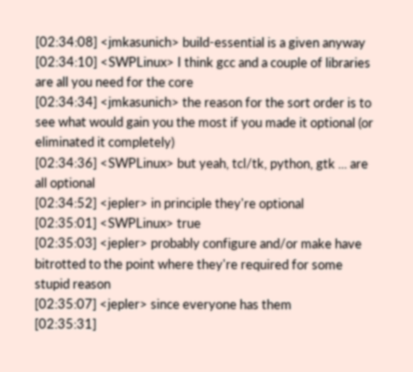[02:34:08] <jmkasunich> build-essential is a given anyway
[02:34:10] <SWPLinux> I think gcc and a couple of libraries are all you need for the core
[02:34:34] <jmkasunich> the reason for the sort order is to see what would gain you the most if you made it optional (or eliminated it completely)
[02:34:36] <SWPLinux> but yeah, tcl/tk, python, gtk ... are all optional
[02:34:52] <jepler> in principle they're optional
[02:35:01] <SWPLinux> true
[02:35:03] <jepler> probably configure and/or make have bitrotted to the point where they're required for some stupid reason
[02:35:07] <jepler> since everyone has them
[02:35:31]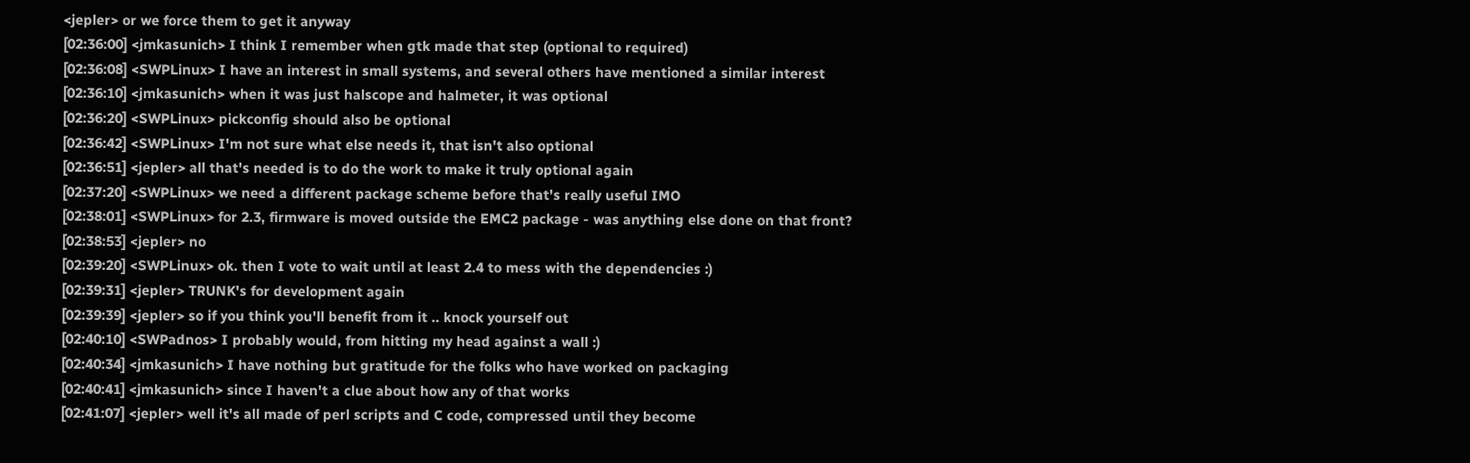<jepler> or we force them to get it anyway
[02:36:00] <jmkasunich> I think I remember when gtk made that step (optional to required)
[02:36:08] <SWPLinux> I have an interest in small systems, and several others have mentioned a similar interest
[02:36:10] <jmkasunich> when it was just halscope and halmeter, it was optional
[02:36:20] <SWPLinux> pickconfig should also be optional
[02:36:42] <SWPLinux> I'm not sure what else needs it, that isn't also optional
[02:36:51] <jepler> all that's needed is to do the work to make it truly optional again
[02:37:20] <SWPLinux> we need a different package scheme before that's really useful IMO
[02:38:01] <SWPLinux> for 2.3, firmware is moved outside the EMC2 package - was anything else done on that front?
[02:38:53] <jepler> no
[02:39:20] <SWPLinux> ok. then I vote to wait until at least 2.4 to mess with the dependencies :)
[02:39:31] <jepler> TRUNK's for development again
[02:39:39] <jepler> so if you think you'll benefit from it .. knock yourself out
[02:40:10] <SWPadnos> I probably would, from hitting my head against a wall :)
[02:40:34] <jmkasunich> I have nothing but gratitude for the folks who have worked on packaging
[02:40:41] <jmkasunich> since I haven't a clue about how any of that works
[02:41:07] <jepler> well it's all made of perl scripts and C code, compressed until they become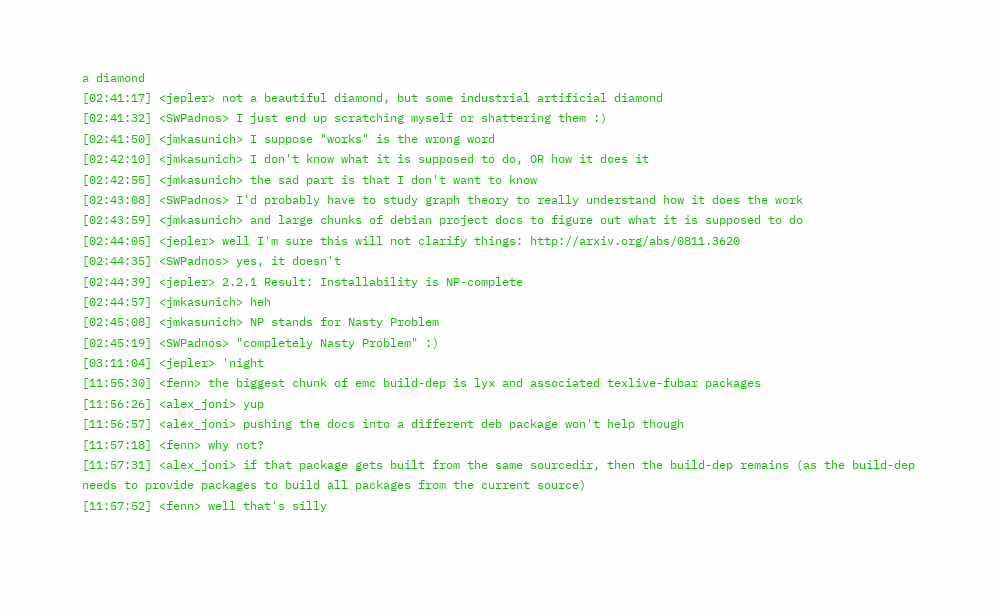a diamond
[02:41:17] <jepler> not a beautiful diamond, but some industrial artificial diamond
[02:41:32] <SWPadnos> I just end up scratching myself or shattering them :)
[02:41:50] <jmkasunich> I suppose "works" is the wrong word
[02:42:10] <jmkasunich> I don't know what it is supposed to do, OR how it does it
[02:42:55] <jmkasunich> the sad part is that I don't want to know
[02:43:08] <SWPadnos> I'd probably have to study graph theory to really understand how it does the work
[02:43:59] <jmkasunich> and large chunks of debian project docs to figure out what it is supposed to do
[02:44:05] <jepler> well I'm sure this will not clarify things: http://arxiv.org/abs/0811.3620
[02:44:35] <SWPadnos> yes, it doesn't
[02:44:39] <jepler> 2.2.1 Result: Installability is NP-complete
[02:44:57] <jmkasunich> heh
[02:45:08] <jmkasunich> NP stands for Nasty Problem
[02:45:19] <SWPadnos> "completely Nasty Problem" :)
[03:11:04] <jepler> 'night
[11:55:30] <fenn> the biggest chunk of emc build-dep is lyx and associated texlive-fubar packages
[11:56:26] <alex_joni> yup
[11:56:57] <alex_joni> pushing the docs into a different deb package won't help though
[11:57:18] <fenn> why not?
[11:57:31] <alex_joni> if that package gets built from the same sourcedir, then the build-dep remains (as the build-dep needs to provide packages to build all packages from the current source)
[11:57:52] <fenn> well that's silly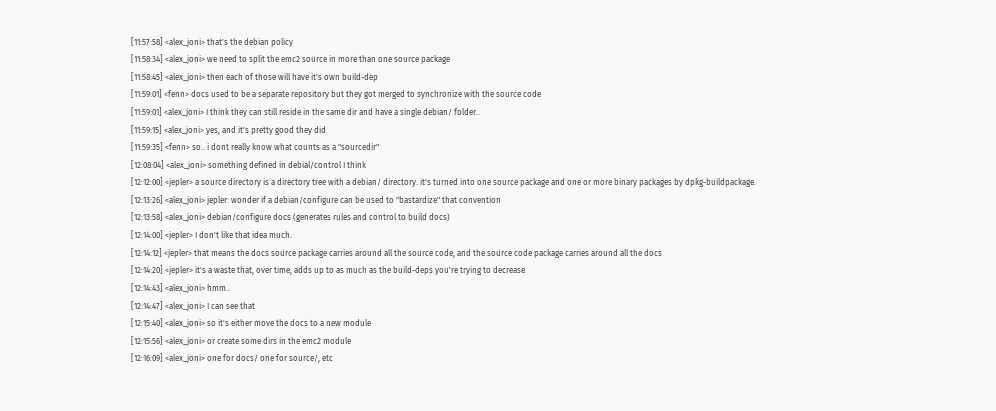[11:57:58] <alex_joni> that's the debian policy
[11:58:34] <alex_joni> we need to split the emc2 source in more than one source package
[11:58:45] <alex_joni> then each of those will have it's own build-dep
[11:59:01] <fenn> docs used to be a separate repository but they got merged to synchronize with the source code
[11:59:01] <alex_joni> I think they can still reside in the same dir and have a single debian/ folder..
[11:59:15] <alex_joni> yes, and it's pretty good they did
[11:59:35] <fenn> so.. i dont really know what counts as a "sourcedir"
[12:08:04] <alex_joni> something defined in debial/control I think
[12:12:00] <jepler> a source directory is a directory tree with a debian/ directory. it's turned into one source package and one or more binary packages by dpkg-buildpackage.
[12:13:26] <alex_joni> jepler: wonder if a debian/configure can be used to "bastardize" that convention
[12:13:58] <alex_joni> debian/configure docs (generates rules and control to build docs)
[12:14:00] <jepler> I don't like that idea much.
[12:14:12] <jepler> that means the docs source package carries around all the source code, and the source code package carries around all the docs
[12:14:20] <jepler> it's a waste that, over time, adds up to as much as the build-deps you're trying to decrease
[12:14:43] <alex_joni> hmm..
[12:14:47] <alex_joni> I can see that
[12:15:40] <alex_joni> so it's either move the docs to a new module
[12:15:56] <alex_joni> or create some dirs in the emc2 module
[12:16:09] <alex_joni> one for docs/ one for source/, etc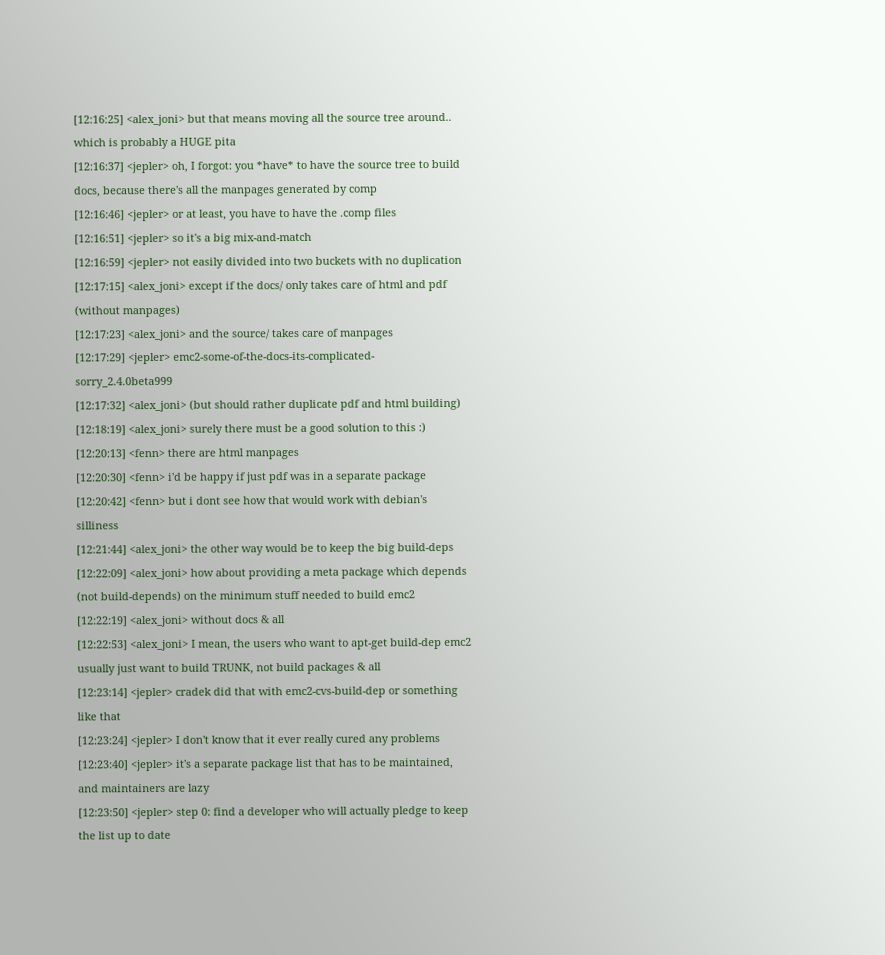[12:16:25] <alex_joni> but that means moving all the source tree around.. which is probably a HUGE pita
[12:16:37] <jepler> oh, I forgot: you *have* to have the source tree to build docs, because there's all the manpages generated by comp
[12:16:46] <jepler> or at least, you have to have the .comp files
[12:16:51] <jepler> so it's a big mix-and-match
[12:16:59] <jepler> not easily divided into two buckets with no duplication
[12:17:15] <alex_joni> except if the docs/ only takes care of html and pdf (without manpages)
[12:17:23] <alex_joni> and the source/ takes care of manpages
[12:17:29] <jepler> emc2-some-of-the-docs-its-complicated-sorry_2.4.0beta999
[12:17:32] <alex_joni> (but should rather duplicate pdf and html building)
[12:18:19] <alex_joni> surely there must be a good solution to this :)
[12:20:13] <fenn> there are html manpages
[12:20:30] <fenn> i'd be happy if just pdf was in a separate package
[12:20:42] <fenn> but i dont see how that would work with debian's silliness
[12:21:44] <alex_joni> the other way would be to keep the big build-deps
[12:22:09] <alex_joni> how about providing a meta package which depends (not build-depends) on the minimum stuff needed to build emc2
[12:22:19] <alex_joni> without docs & all
[12:22:53] <alex_joni> I mean, the users who want to apt-get build-dep emc2 usually just want to build TRUNK, not build packages & all
[12:23:14] <jepler> cradek did that with emc2-cvs-build-dep or something like that
[12:23:24] <jepler> I don't know that it ever really cured any problems
[12:23:40] <jepler> it's a separate package list that has to be maintained, and maintainers are lazy
[12:23:50] <jepler> step 0: find a developer who will actually pledge to keep the list up to date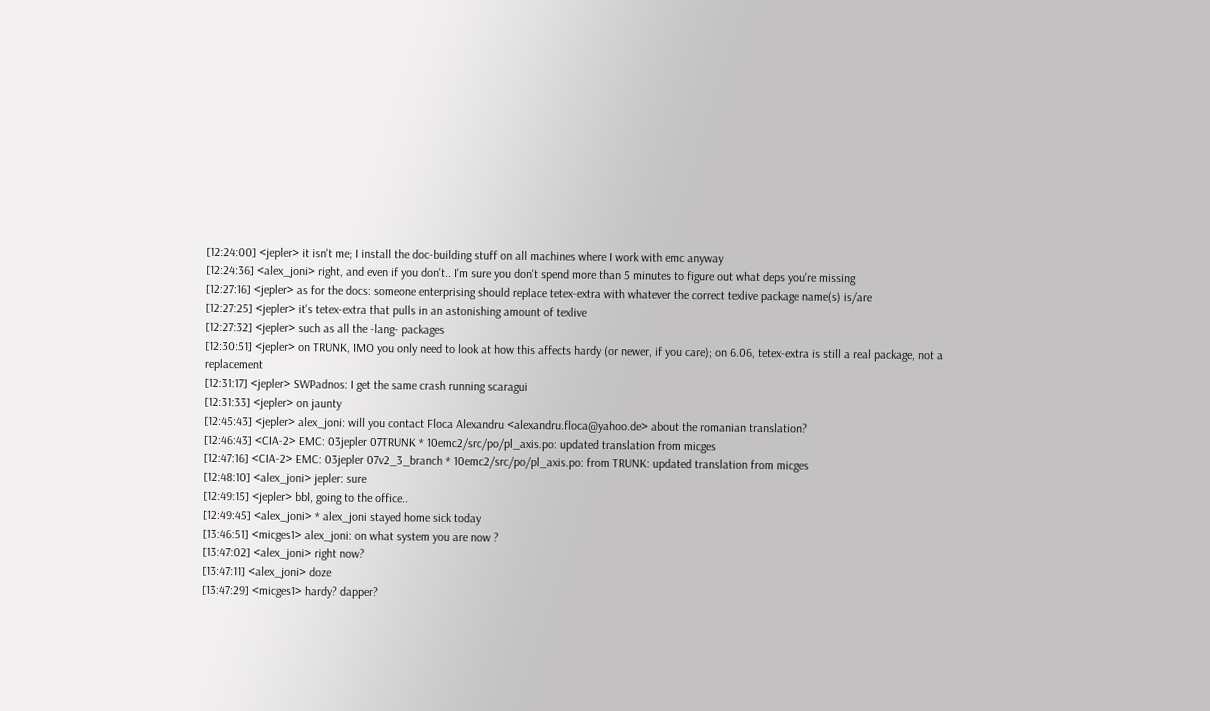[12:24:00] <jepler> it isn't me; I install the doc-building stuff on all machines where I work with emc anyway
[12:24:36] <alex_joni> right, and even if you don't.. I'm sure you don't spend more than 5 minutes to figure out what deps you're missing
[12:27:16] <jepler> as for the docs: someone enterprising should replace tetex-extra with whatever the correct texlive package name(s) is/are
[12:27:25] <jepler> it's tetex-extra that pulls in an astonishing amount of texlive
[12:27:32] <jepler> such as all the -lang- packages
[12:30:51] <jepler> on TRUNK, IMO you only need to look at how this affects hardy (or newer, if you care); on 6.06, tetex-extra is still a real package, not a replacement
[12:31:17] <jepler> SWPadnos: I get the same crash running scaragui
[12:31:33] <jepler> on jaunty
[12:45:43] <jepler> alex_joni: will you contact Floca Alexandru <alexandru.floca@yahoo.de> about the romanian translation?
[12:46:43] <CIA-2> EMC: 03jepler 07TRUNK * 10emc2/src/po/pl_axis.po: updated translation from micges
[12:47:16] <CIA-2> EMC: 03jepler 07v2_3_branch * 10emc2/src/po/pl_axis.po: from TRUNK: updated translation from micges
[12:48:10] <alex_joni> jepler: sure
[12:49:15] <jepler> bbl, going to the office..
[12:49:45] <alex_joni> * alex_joni stayed home sick today
[13:46:51] <micges1> alex_joni: on what system you are now ?
[13:47:02] <alex_joni> right now?
[13:47:11] <alex_joni> doze
[13:47:29] <micges1> hardy? dapper?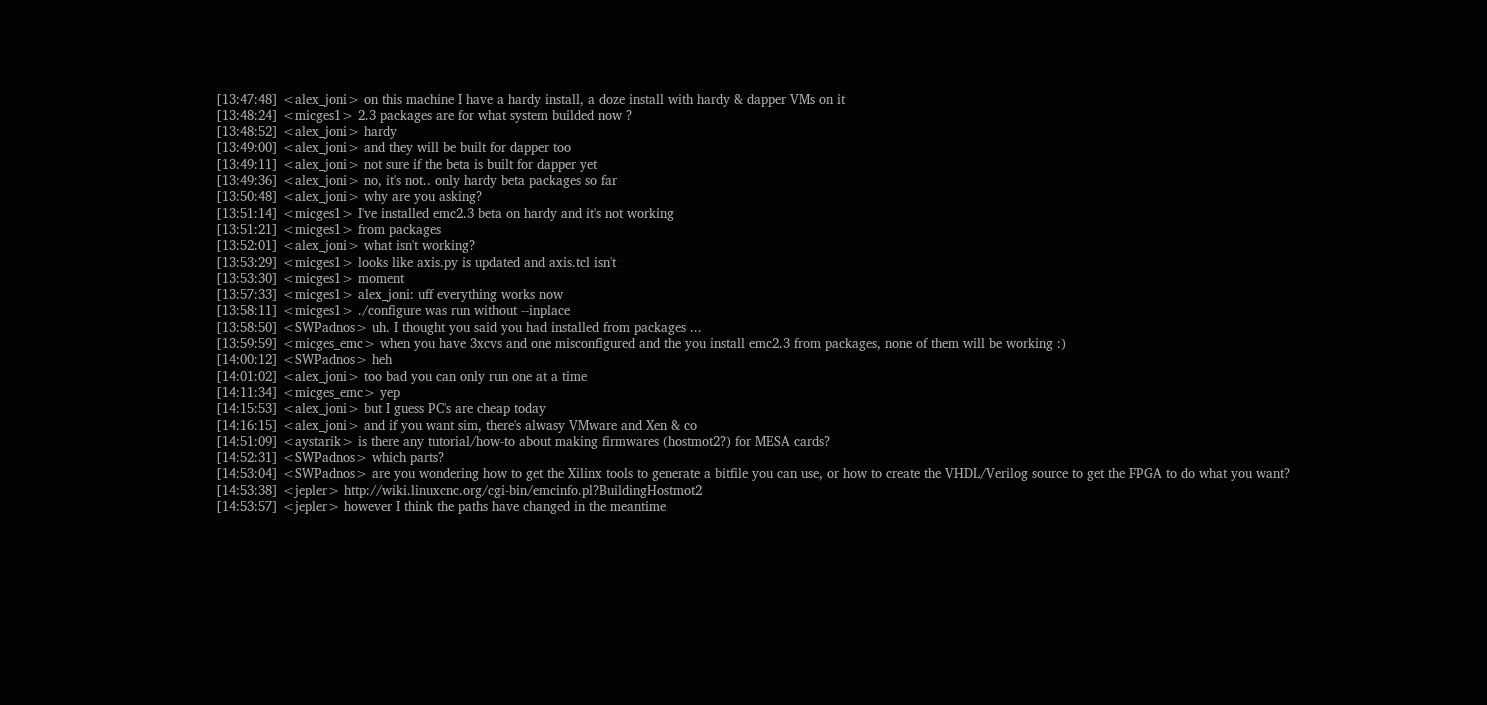[13:47:48] <alex_joni> on this machine I have a hardy install, a doze install with hardy & dapper VMs on it
[13:48:24] <micges1> 2.3 packages are for what system builded now ?
[13:48:52] <alex_joni> hardy
[13:49:00] <alex_joni> and they will be built for dapper too
[13:49:11] <alex_joni> not sure if the beta is built for dapper yet
[13:49:36] <alex_joni> no, it's not.. only hardy beta packages so far
[13:50:48] <alex_joni> why are you asking?
[13:51:14] <micges1> I've installed emc2.3 beta on hardy and it's not working
[13:51:21] <micges1> from packages
[13:52:01] <alex_joni> what isn't working?
[13:53:29] <micges1> looks like axis.py is updated and axis.tcl isn't
[13:53:30] <micges1> moment
[13:57:33] <micges1> alex_joni: uff everything works now
[13:58:11] <micges1> ./configure was run without --inplace
[13:58:50] <SWPadnos> uh. I thought you said you had installed from packages ...
[13:59:59] <micges_emc> when you have 3xcvs and one misconfigured and the you install emc2.3 from packages, none of them will be working :)
[14:00:12] <SWPadnos> heh
[14:01:02] <alex_joni> too bad you can only run one at a time
[14:11:34] <micges_emc> yep
[14:15:53] <alex_joni> but I guess PC's are cheap today
[14:16:15] <alex_joni> and if you want sim, there's alwasy VMware and Xen & co
[14:51:09] <aystarik> is there any tutorial/how-to about making firmwares (hostmot2?) for MESA cards?
[14:52:31] <SWPadnos> which parts?
[14:53:04] <SWPadnos> are you wondering how to get the Xilinx tools to generate a bitfile you can use, or how to create the VHDL/Verilog source to get the FPGA to do what you want?
[14:53:38] <jepler> http://wiki.linuxcnc.org/cgi-bin/emcinfo.pl?BuildingHostmot2
[14:53:57] <jepler> however I think the paths have changed in the meantime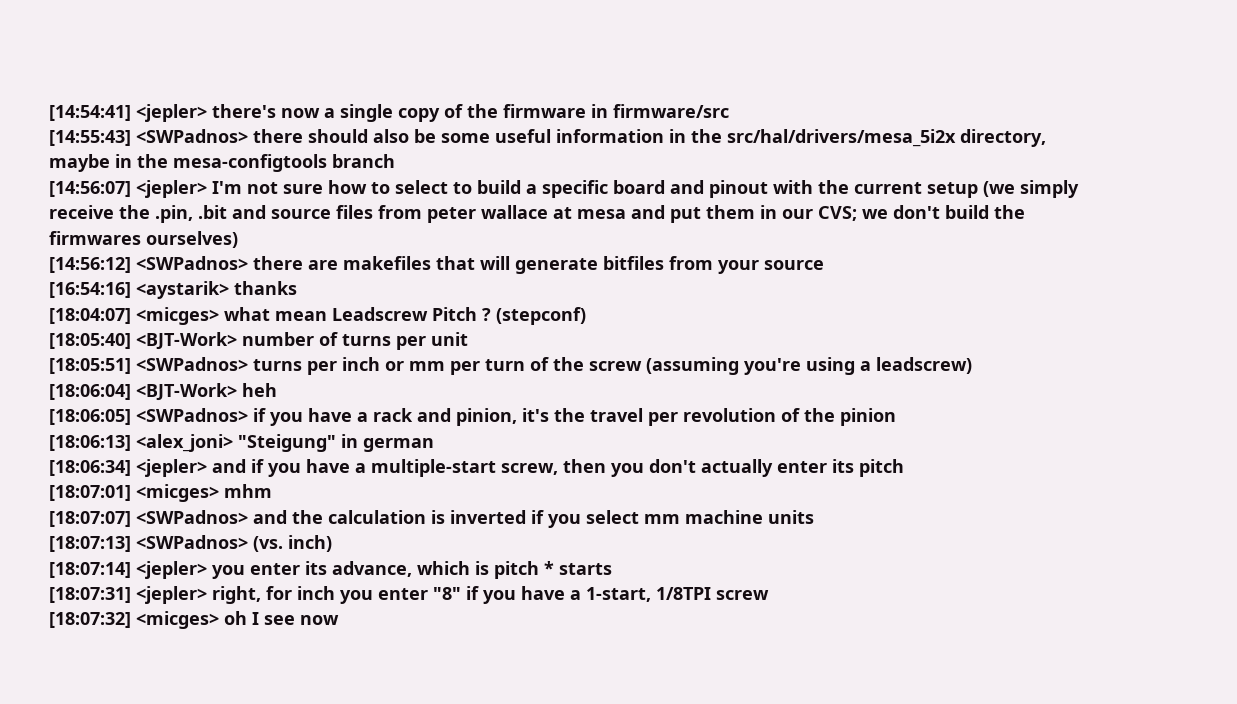[14:54:41] <jepler> there's now a single copy of the firmware in firmware/src
[14:55:43] <SWPadnos> there should also be some useful information in the src/hal/drivers/mesa_5i2x directory, maybe in the mesa-configtools branch
[14:56:07] <jepler> I'm not sure how to select to build a specific board and pinout with the current setup (we simply receive the .pin, .bit and source files from peter wallace at mesa and put them in our CVS; we don't build the firmwares ourselves)
[14:56:12] <SWPadnos> there are makefiles that will generate bitfiles from your source
[16:54:16] <aystarik> thanks
[18:04:07] <micges> what mean Leadscrew Pitch ? (stepconf)
[18:05:40] <BJT-Work> number of turns per unit
[18:05:51] <SWPadnos> turns per inch or mm per turn of the screw (assuming you're using a leadscrew)
[18:06:04] <BJT-Work> heh
[18:06:05] <SWPadnos> if you have a rack and pinion, it's the travel per revolution of the pinion
[18:06:13] <alex_joni> "Steigung" in german
[18:06:34] <jepler> and if you have a multiple-start screw, then you don't actually enter its pitch
[18:07:01] <micges> mhm
[18:07:07] <SWPadnos> and the calculation is inverted if you select mm machine units
[18:07:13] <SWPadnos> (vs. inch)
[18:07:14] <jepler> you enter its advance, which is pitch * starts
[18:07:31] <jepler> right, for inch you enter "8" if you have a 1-start, 1/8TPI screw
[18:07:32] <micges> oh I see now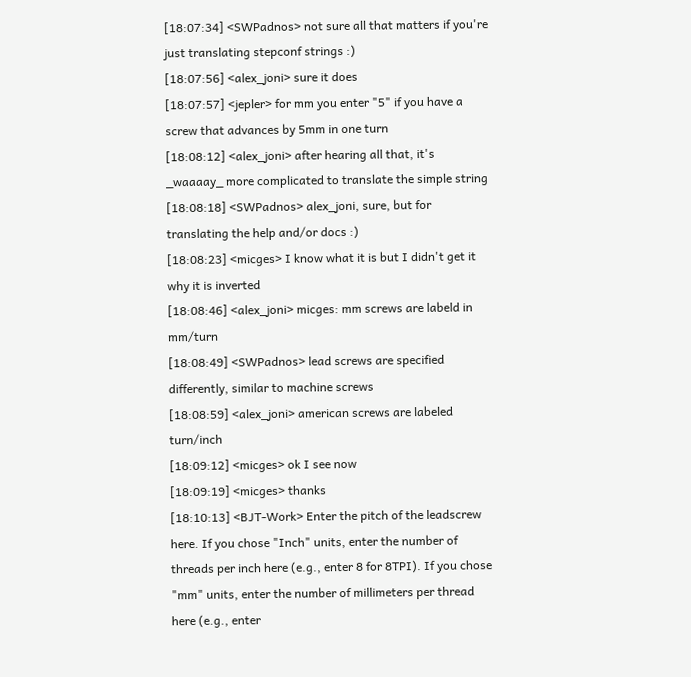[18:07:34] <SWPadnos> not sure all that matters if you're just translating stepconf strings :)
[18:07:56] <alex_joni> sure it does
[18:07:57] <jepler> for mm you enter "5" if you have a screw that advances by 5mm in one turn
[18:08:12] <alex_joni> after hearing all that, it's _waaaay_ more complicated to translate the simple string
[18:08:18] <SWPadnos> alex_joni, sure, but for translating the help and/or docs :)
[18:08:23] <micges> I know what it is but I didn't get it why it is inverted
[18:08:46] <alex_joni> micges: mm screws are labeld in mm/turn
[18:08:49] <SWPadnos> lead screws are specified differently, similar to machine screws
[18:08:59] <alex_joni> american screws are labeled turn/inch
[18:09:12] <micges> ok I see now
[18:09:19] <micges> thanks
[18:10:13] <BJT-Work> Enter the pitch of the leadscrew here. If you chose "Inch" units, enter the number of threads per inch here (e.g., enter 8 for 8TPI). If you chose "mm" units, enter the number of millimeters per thread here (e.g., enter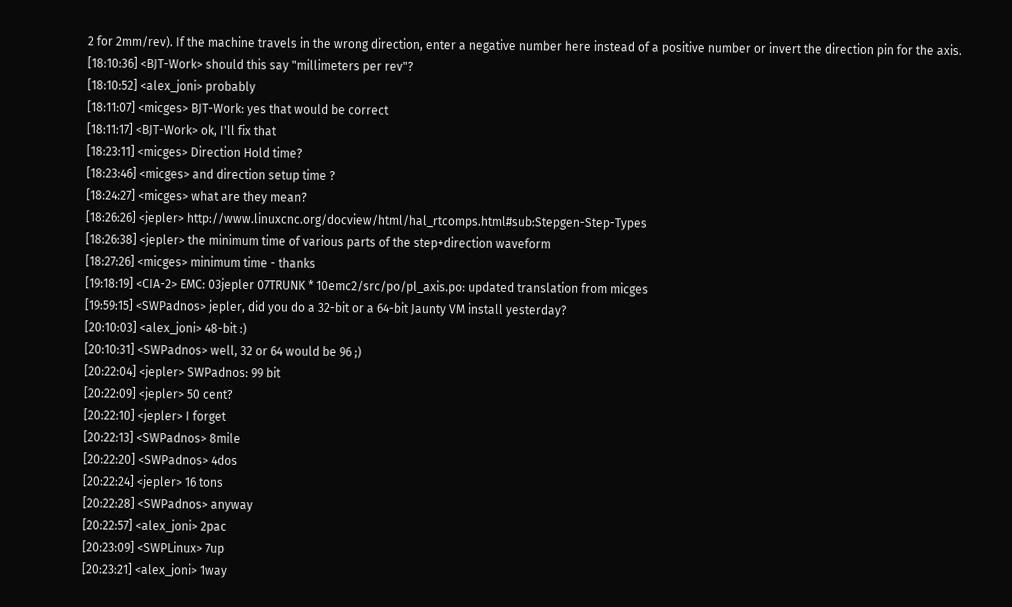2 for 2mm/rev). If the machine travels in the wrong direction, enter a negative number here instead of a positive number or invert the direction pin for the axis.
[18:10:36] <BJT-Work> should this say "millimeters per rev"?
[18:10:52] <alex_joni> probably
[18:11:07] <micges> BJT-Work: yes that would be correct
[18:11:17] <BJT-Work> ok, I'll fix that
[18:23:11] <micges> Direction Hold time?
[18:23:46] <micges> and direction setup time ?
[18:24:27] <micges> what are they mean?
[18:26:26] <jepler> http://www.linuxcnc.org/docview/html/hal_rtcomps.html#sub:Stepgen-Step-Types
[18:26:38] <jepler> the minimum time of various parts of the step+direction waveform
[18:27:26] <micges> minimum time - thanks
[19:18:19] <CIA-2> EMC: 03jepler 07TRUNK * 10emc2/src/po/pl_axis.po: updated translation from micges
[19:59:15] <SWPadnos> jepler, did you do a 32-bit or a 64-bit Jaunty VM install yesterday?
[20:10:03] <alex_joni> 48-bit :)
[20:10:31] <SWPadnos> well, 32 or 64 would be 96 ;)
[20:22:04] <jepler> SWPadnos: 99 bit
[20:22:09] <jepler> 50 cent?
[20:22:10] <jepler> I forget
[20:22:13] <SWPadnos> 8mile
[20:22:20] <SWPadnos> 4dos
[20:22:24] <jepler> 16 tons
[20:22:28] <SWPadnos> anyway
[20:22:57] <alex_joni> 2pac
[20:23:09] <SWPLinux> 7up
[20:23:21] <alex_joni> 1way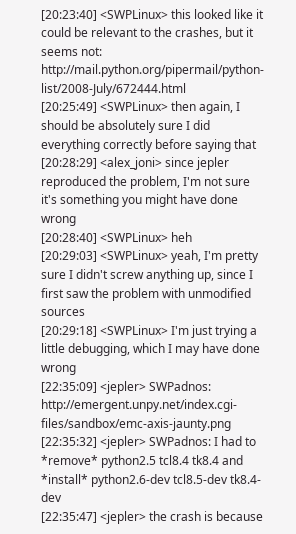[20:23:40] <SWPLinux> this looked like it could be relevant to the crashes, but it seems not: http://mail.python.org/pipermail/python-list/2008-July/672444.html
[20:25:49] <SWPLinux> then again, I should be absolutely sure I did everything correctly before saying that
[20:28:29] <alex_joni> since jepler reproduced the problem, I'm not sure it's something you might have done wrong
[20:28:40] <SWPLinux> heh
[20:29:03] <SWPLinux> yeah, I'm pretty sure I didn't screw anything up, since I first saw the problem with unmodified sources
[20:29:18] <SWPLinux> I'm just trying a little debugging, which I may have done wrong
[22:35:09] <jepler> SWPadnos: http://emergent.unpy.net/index.cgi-files/sandbox/emc-axis-jaunty.png
[22:35:32] <jepler> SWPadnos: I had to *remove* python2.5 tcl8.4 tk8.4 and *install* python2.6-dev tcl8.5-dev tk8.4-dev
[22:35:47] <jepler> the crash is because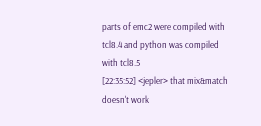parts of emc2 were compiled with tcl8.4 and python was compiled with tcl8.5
[22:35:52] <jepler> that mix&match doesn't work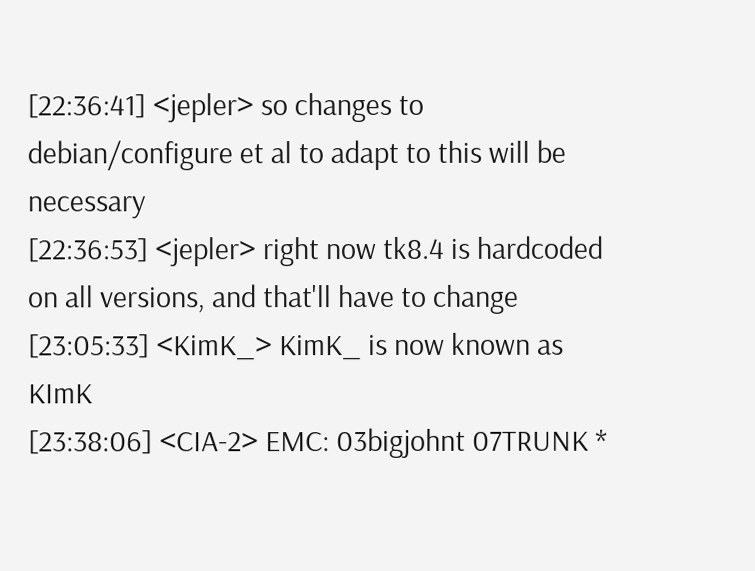[22:36:41] <jepler> so changes to debian/configure et al to adapt to this will be necessary
[22:36:53] <jepler> right now tk8.4 is hardcoded on all versions, and that'll have to change
[23:05:33] <KimK_> KimK_ is now known as KImK
[23:38:06] <CIA-2> EMC: 03bigjohnt 07TRUNK *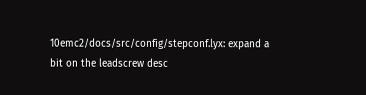10emc2/docs/src/config/stepconf.lyx: expand a bit on the leadscrew desc